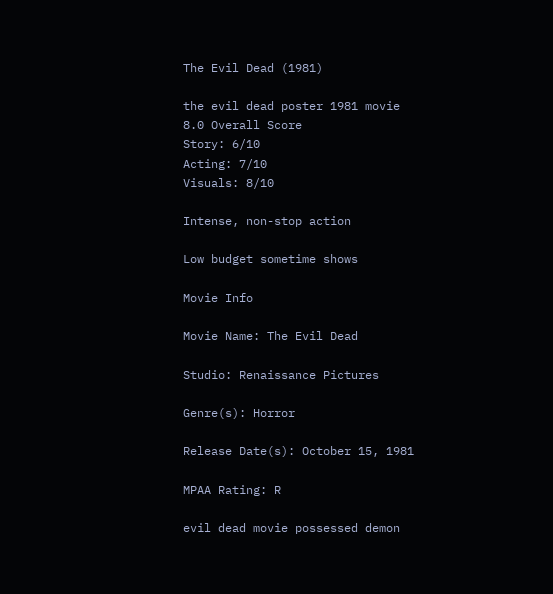The Evil Dead (1981)

the evil dead poster 1981 movie
8.0 Overall Score
Story: 6/10
Acting: 7/10
Visuals: 8/10

Intense, non-stop action

Low budget sometime shows

Movie Info

Movie Name: The Evil Dead

Studio: Renaissance Pictures

Genre(s): Horror

Release Date(s): October 15, 1981

MPAA Rating: R

evil dead movie possessed demon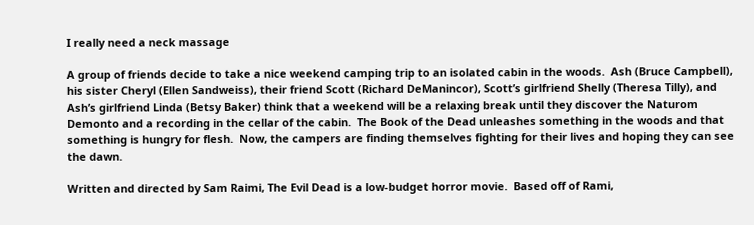I really need a neck massage

A group of friends decide to take a nice weekend camping trip to an isolated cabin in the woods.  Ash (Bruce Campbell), his sister Cheryl (Ellen Sandweiss), their friend Scott (Richard DeManincor), Scott’s girlfriend Shelly (Theresa Tilly), and Ash’s girlfriend Linda (Betsy Baker) think that a weekend will be a relaxing break until they discover the Naturom Demonto and a recording in the cellar of the cabin.  The Book of the Dead unleashes something in the woods and that something is hungry for flesh.  Now, the campers are finding themselves fighting for their lives and hoping they can see the dawn.

Written and directed by Sam Raimi, The Evil Dead is a low-budget horror movie.  Based off of Rami,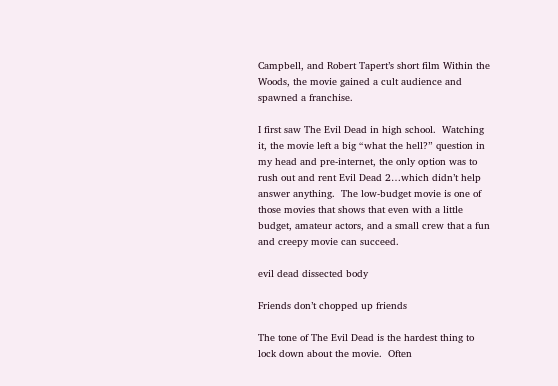Campbell, and Robert Tapert’s short film Within the Woods, the movie gained a cult audience and spawned a franchise.

I first saw The Evil Dead in high school.  Watching it, the movie left a big “what the hell?” question in my head and pre-internet, the only option was to rush out and rent Evil Dead 2…which didn’t help answer anything.  The low-budget movie is one of those movies that shows that even with a little budget, amateur actors, and a small crew that a fun and creepy movie can succeed.

evil dead dissected body

Friends don’t chopped up friends

The tone of The Evil Dead is the hardest thing to lock down about the movie.  Often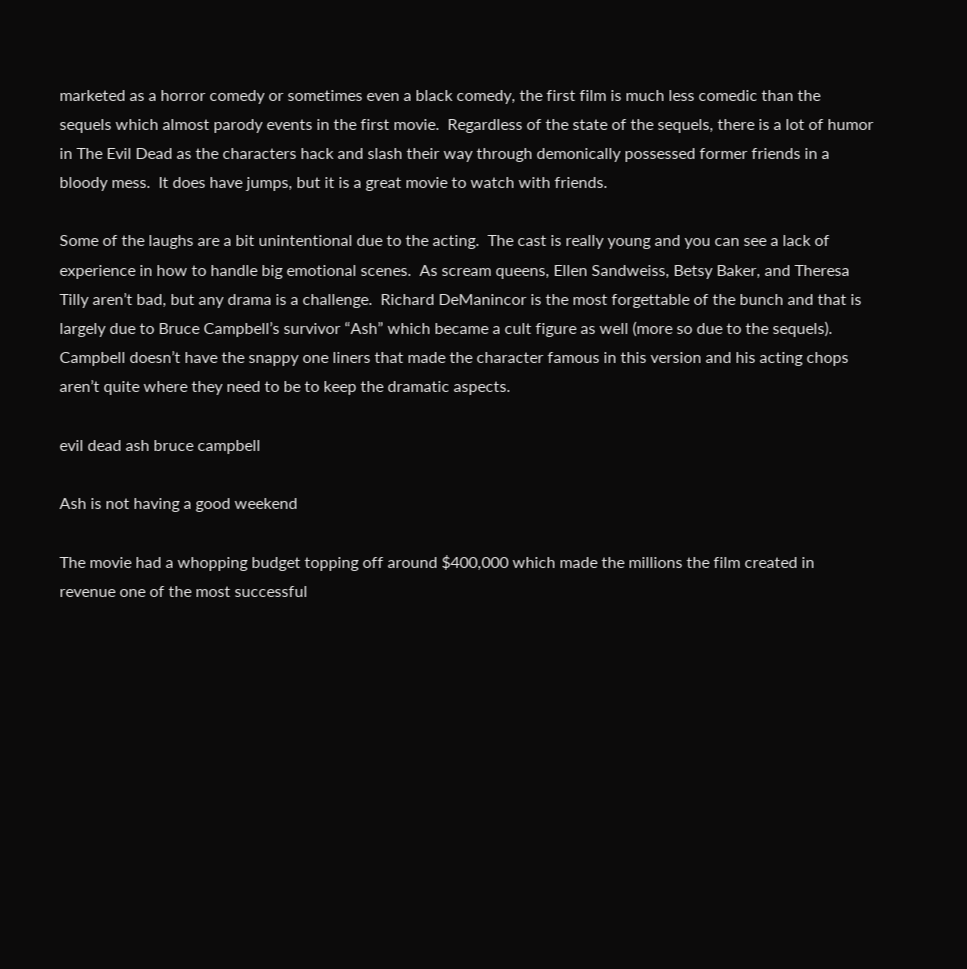marketed as a horror comedy or sometimes even a black comedy, the first film is much less comedic than the sequels which almost parody events in the first movie.  Regardless of the state of the sequels, there is a lot of humor in The Evil Dead as the characters hack and slash their way through demonically possessed former friends in a bloody mess.  It does have jumps, but it is a great movie to watch with friends.

Some of the laughs are a bit unintentional due to the acting.  The cast is really young and you can see a lack of experience in how to handle big emotional scenes.  As scream queens, Ellen Sandweiss, Betsy Baker, and Theresa Tilly aren’t bad, but any drama is a challenge.  Richard DeManincor is the most forgettable of the bunch and that is largely due to Bruce Campbell’s survivor “Ash” which became a cult figure as well (more so due to the sequels).  Campbell doesn’t have the snappy one liners that made the character famous in this version and his acting chops aren’t quite where they need to be to keep the dramatic aspects.

evil dead ash bruce campbell

Ash is not having a good weekend

The movie had a whopping budget topping off around $400,000 which made the millions the film created in revenue one of the most successful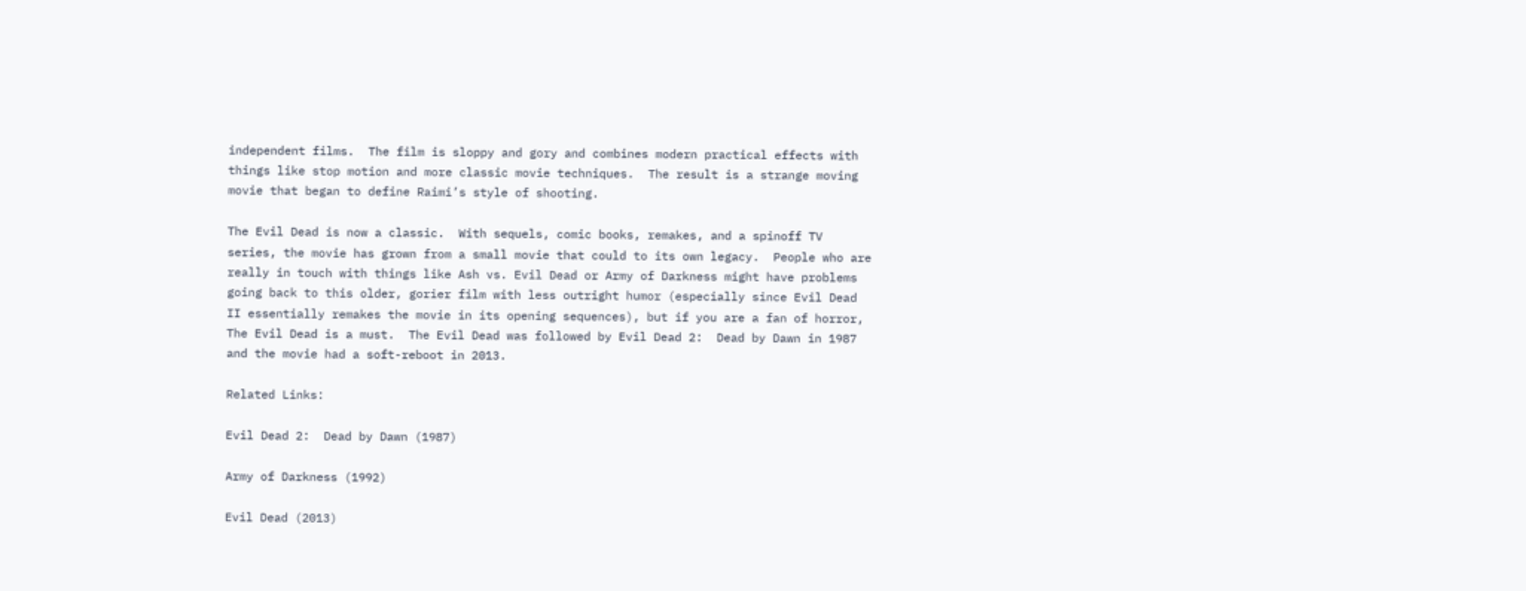independent films.  The film is sloppy and gory and combines modern practical effects with things like stop motion and more classic movie techniques.  The result is a strange moving movie that began to define Raimi’s style of shooting.

The Evil Dead is now a classic.  With sequels, comic books, remakes, and a spinoff TV series, the movie has grown from a small movie that could to its own legacy.  People who are really in touch with things like Ash vs. Evil Dead or Army of Darkness might have problems going back to this older, gorier film with less outright humor (especially since Evil Dead II essentially remakes the movie in its opening sequences), but if you are a fan of horror, The Evil Dead is a must.  The Evil Dead was followed by Evil Dead 2:  Dead by Dawn in 1987 and the movie had a soft-reboot in 2013.

Related Links:

Evil Dead 2:  Dead by Dawn (1987)

Army of Darkness (1992)

Evil Dead (2013)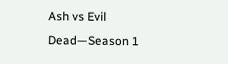Ash vs Evil Dead—Season 1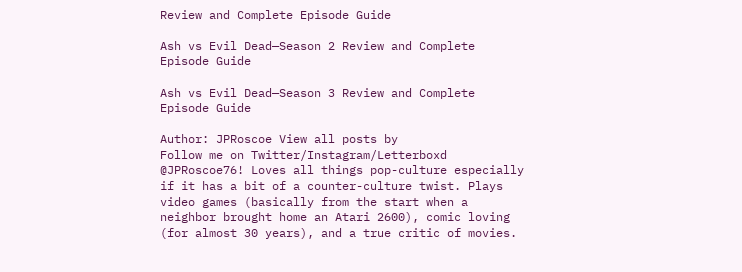Review and Complete Episode Guide

Ash vs Evil Dead—Season 2 Review and Complete Episode Guide

Ash vs Evil Dead—Season 3 Review and Complete Episode Guide

Author: JPRoscoe View all posts by
Follow me on Twitter/Instagram/Letterboxd @JPRoscoe76! Loves all things pop-culture especially if it has a bit of a counter-culture twist. Plays video games (basically from the start when a neighbor brought home an Atari 2600), comic loving (for almost 30 years), and a true critic of movies.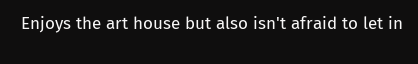Enjoys the art house but also isn't afraid to let in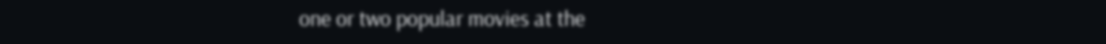one or two popular movies at the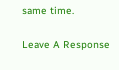same time.

Leave A Response